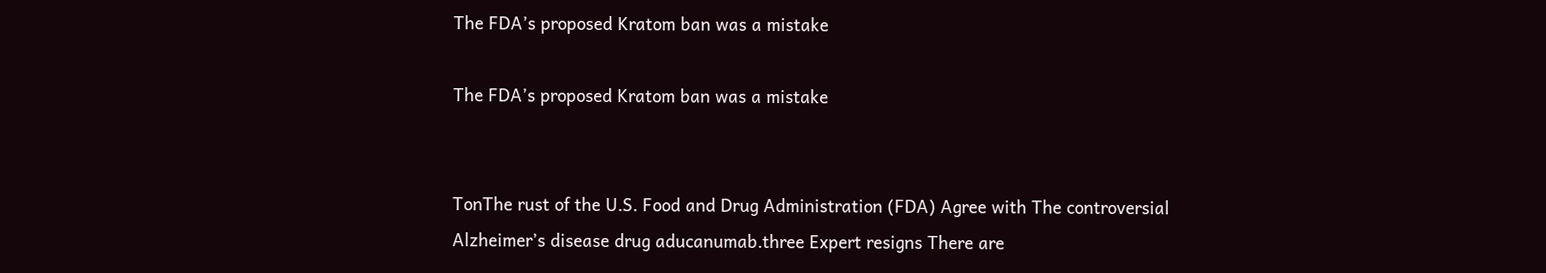The FDA’s proposed Kratom ban was a mistake

The FDA’s proposed Kratom ban was a mistake


TonThe rust of the U.S. Food and Drug Administration (FDA) Agree with The controversial Alzheimer’s disease drug aducanumab.three Expert resigns There are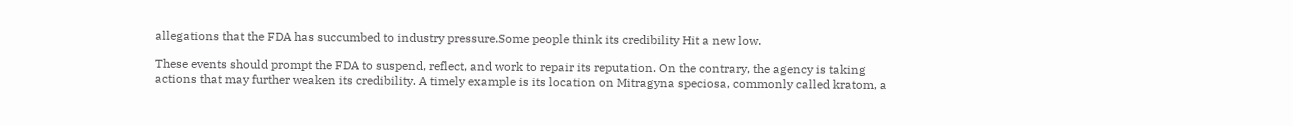allegations that the FDA has succumbed to industry pressure.Some people think its credibility Hit a new low.

These events should prompt the FDA to suspend, reflect, and work to repair its reputation. On the contrary, the agency is taking actions that may further weaken its credibility. A timely example is its location on Mitragyna speciosa, commonly called kratom, a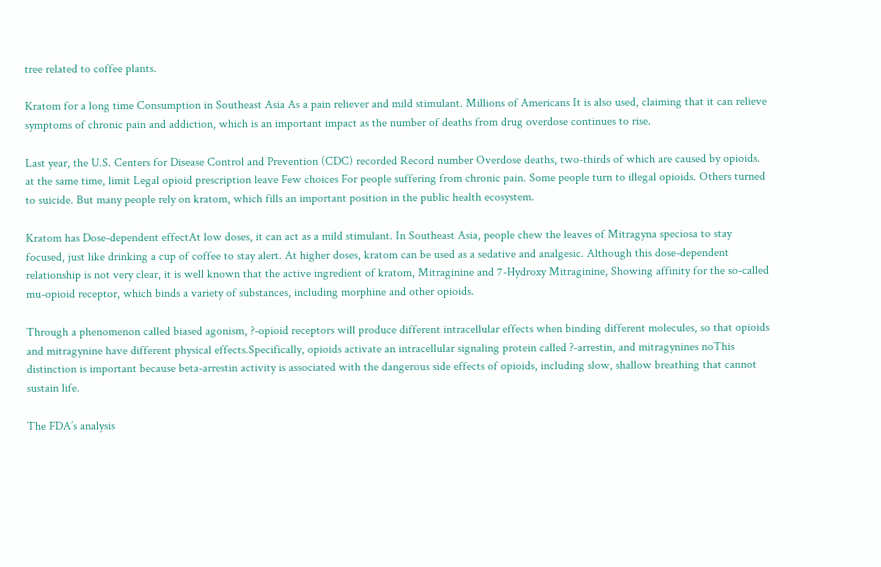tree related to coffee plants.

Kratom for a long time Consumption in Southeast Asia As a pain reliever and mild stimulant. Millions of Americans It is also used, claiming that it can relieve symptoms of chronic pain and addiction, which is an important impact as the number of deaths from drug overdose continues to rise.

Last year, the U.S. Centers for Disease Control and Prevention (CDC) recorded Record number Overdose deaths, two-thirds of which are caused by opioids. at the same time, limit Legal opioid prescription leave Few choices For people suffering from chronic pain. Some people turn to illegal opioids. Others turned to suicide. But many people rely on kratom, which fills an important position in the public health ecosystem.

Kratom has Dose-dependent effectAt low doses, it can act as a mild stimulant. In Southeast Asia, people chew the leaves of Mitragyna speciosa to stay focused, just like drinking a cup of coffee to stay alert. At higher doses, kratom can be used as a sedative and analgesic. Although this dose-dependent relationship is not very clear, it is well known that the active ingredient of kratom, Mitraginine and 7-Hydroxy Mitraginine, Showing affinity for the so-called mu-opioid receptor, which binds a variety of substances, including morphine and other opioids.

Through a phenomenon called biased agonism, ?-opioid receptors will produce different intracellular effects when binding different molecules, so that opioids and mitragynine have different physical effects.Specifically, opioids activate an intracellular signaling protein called ?-arrestin, and mitragynines noThis distinction is important because beta-arrestin activity is associated with the dangerous side effects of opioids, including slow, shallow breathing that cannot sustain life.

The FDA’s analysis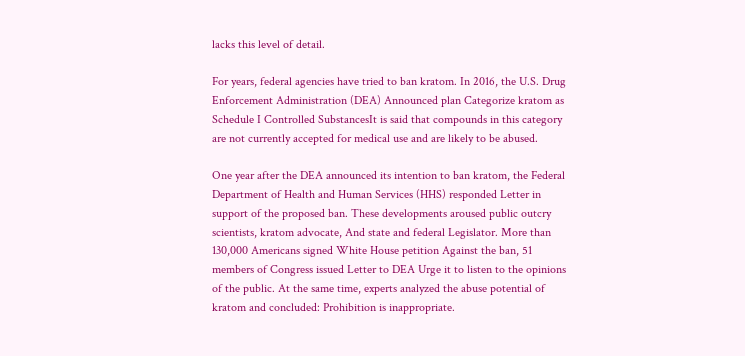lacks this level of detail.

For years, federal agencies have tried to ban kratom. In 2016, the U.S. Drug Enforcement Administration (DEA) Announced plan Categorize kratom as Schedule I Controlled SubstancesIt is said that compounds in this category are not currently accepted for medical use and are likely to be abused.

One year after the DEA announced its intention to ban kratom, the Federal Department of Health and Human Services (HHS) responded Letter in support of the proposed ban. These developments aroused public outcry scientists, kratom advocate, And state and federal Legislator. More than 130,000 Americans signed White House petition Against the ban, 51 members of Congress issued Letter to DEA Urge it to listen to the opinions of the public. At the same time, experts analyzed the abuse potential of kratom and concluded: Prohibition is inappropriate.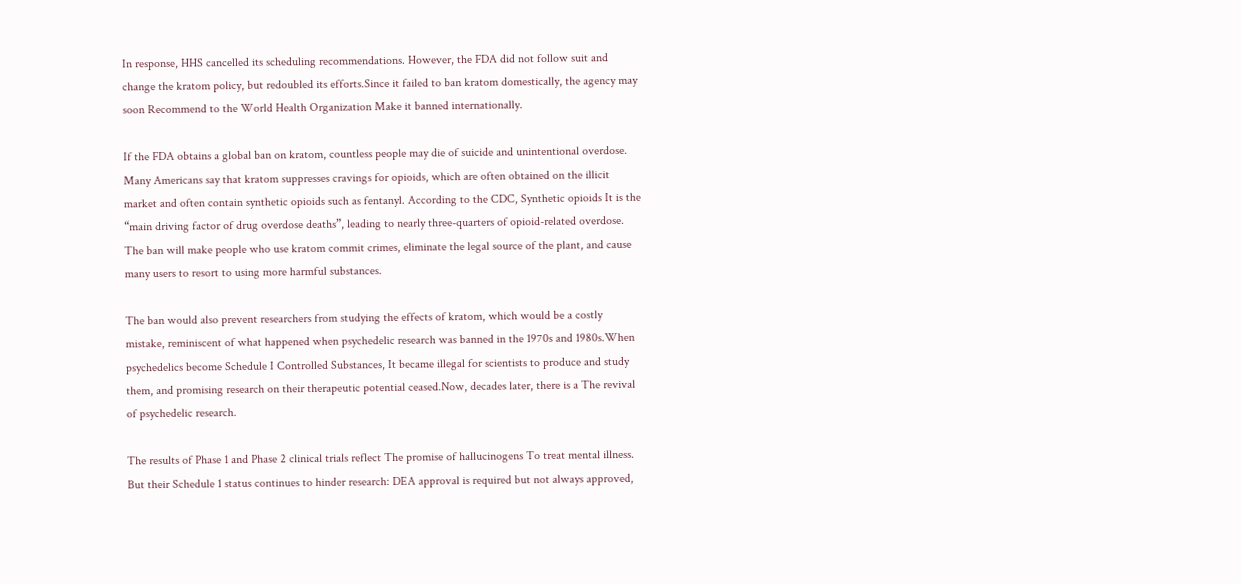In response, HHS cancelled its scheduling recommendations. However, the FDA did not follow suit and change the kratom policy, but redoubled its efforts.Since it failed to ban kratom domestically, the agency may soon Recommend to the World Health Organization Make it banned internationally.

If the FDA obtains a global ban on kratom, countless people may die of suicide and unintentional overdose. Many Americans say that kratom suppresses cravings for opioids, which are often obtained on the illicit market and often contain synthetic opioids such as fentanyl. According to the CDC, Synthetic opioids It is the “main driving factor of drug overdose deaths”, leading to nearly three-quarters of opioid-related overdose. The ban will make people who use kratom commit crimes, eliminate the legal source of the plant, and cause many users to resort to using more harmful substances.

The ban would also prevent researchers from studying the effects of kratom, which would be a costly mistake, reminiscent of what happened when psychedelic research was banned in the 1970s and 1980s.When psychedelics become Schedule I Controlled Substances, It became illegal for scientists to produce and study them, and promising research on their therapeutic potential ceased.Now, decades later, there is a The revival of psychedelic research.

The results of Phase 1 and Phase 2 clinical trials reflect The promise of hallucinogens To treat mental illness. But their Schedule 1 status continues to hinder research: DEA approval is required but not always approved,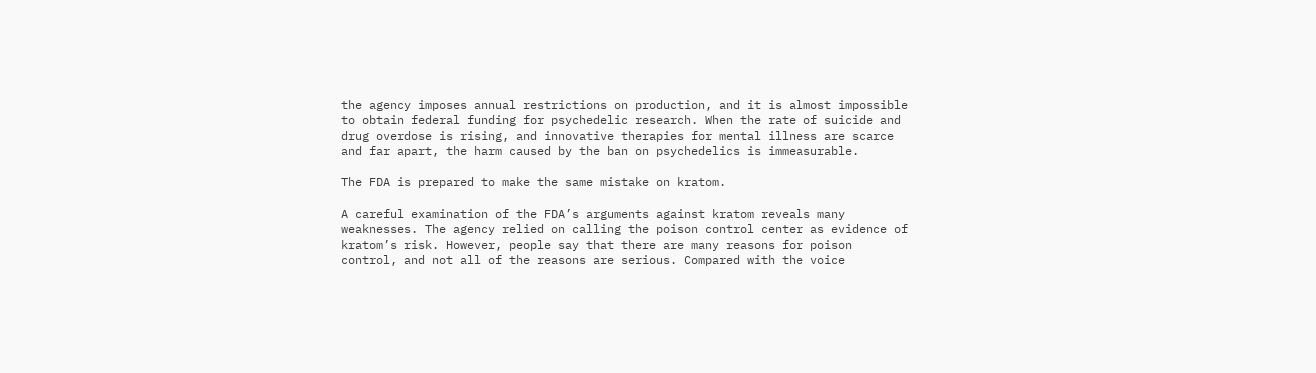the agency imposes annual restrictions on production, and it is almost impossible to obtain federal funding for psychedelic research. When the rate of suicide and drug overdose is rising, and innovative therapies for mental illness are scarce and far apart, the harm caused by the ban on psychedelics is immeasurable.

The FDA is prepared to make the same mistake on kratom.

A careful examination of the FDA’s arguments against kratom reveals many weaknesses. The agency relied on calling the poison control center as evidence of kratom’s risk. However, people say that there are many reasons for poison control, and not all of the reasons are serious. Compared with the voice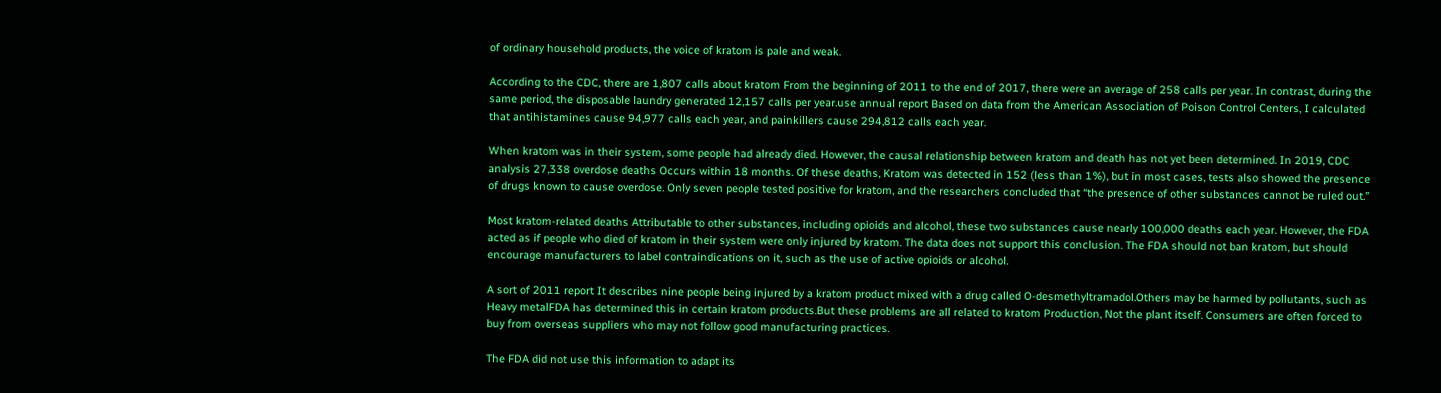of ordinary household products, the voice of kratom is pale and weak.

According to the CDC, there are 1,807 calls about kratom From the beginning of 2011 to the end of 2017, there were an average of 258 calls per year. In contrast, during the same period, the disposable laundry generated 12,157 calls per year.use annual report Based on data from the American Association of Poison Control Centers, I calculated that antihistamines cause 94,977 calls each year, and painkillers cause 294,812 calls each year.

When kratom was in their system, some people had already died. However, the causal relationship between kratom and death has not yet been determined. In 2019, CDC analysis 27,338 overdose deaths Occurs within 18 months. Of these deaths, Kratom was detected in 152 (less than 1%), but in most cases, tests also showed the presence of drugs known to cause overdose. Only seven people tested positive for kratom, and the researchers concluded that “the presence of other substances cannot be ruled out.”

Most kratom-related deaths Attributable to other substances, including opioids and alcohol, these two substances cause nearly 100,000 deaths each year. However, the FDA acted as if people who died of kratom in their system were only injured by kratom. The data does not support this conclusion. The FDA should not ban kratom, but should encourage manufacturers to label contraindications on it, such as the use of active opioids or alcohol.

A sort of 2011 report It describes nine people being injured by a kratom product mixed with a drug called O-desmethyltramadol.Others may be harmed by pollutants, such as Heavy metalFDA has determined this in certain kratom products.But these problems are all related to kratom Production, Not the plant itself. Consumers are often forced to buy from overseas suppliers who may not follow good manufacturing practices.

The FDA did not use this information to adapt its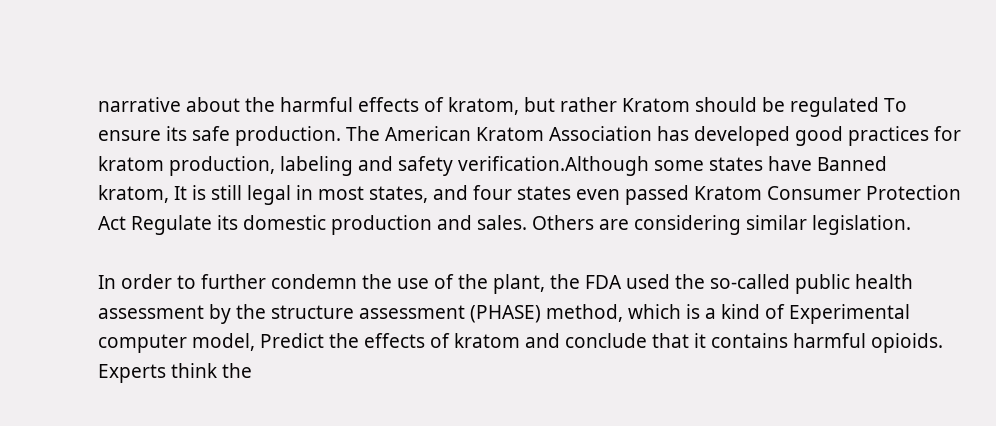narrative about the harmful effects of kratom, but rather Kratom should be regulated To ensure its safe production. The American Kratom Association has developed good practices for kratom production, labeling and safety verification.Although some states have Banned kratom, It is still legal in most states, and four states even passed Kratom Consumer Protection Act Regulate its domestic production and sales. Others are considering similar legislation.

In order to further condemn the use of the plant, the FDA used the so-called public health assessment by the structure assessment (PHASE) method, which is a kind of Experimental computer model, Predict the effects of kratom and conclude that it contains harmful opioids. Experts think the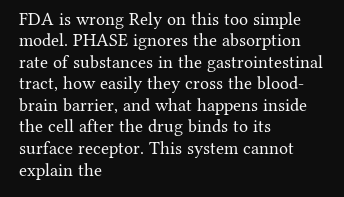FDA is wrong Rely on this too simple model. PHASE ignores the absorption rate of substances in the gastrointestinal tract, how easily they cross the blood-brain barrier, and what happens inside the cell after the drug binds to its surface receptor. This system cannot explain the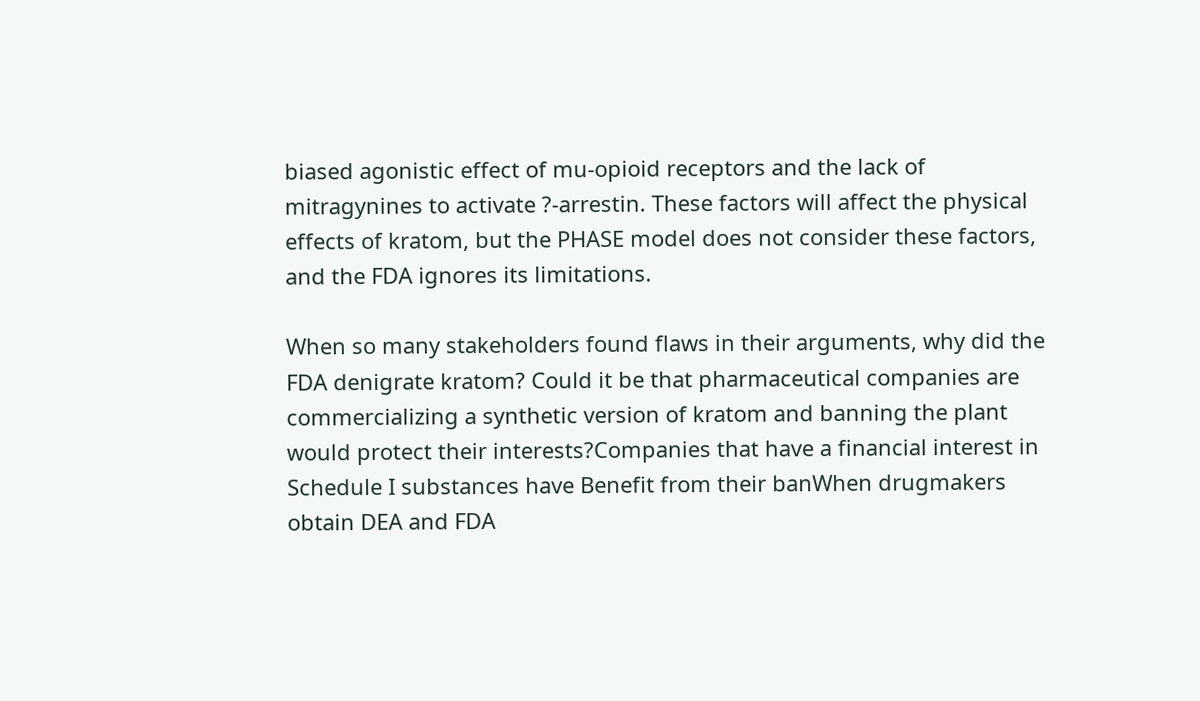biased agonistic effect of mu-opioid receptors and the lack of mitragynines to activate ?-arrestin. These factors will affect the physical effects of kratom, but the PHASE model does not consider these factors, and the FDA ignores its limitations.

When so many stakeholders found flaws in their arguments, why did the FDA denigrate kratom? Could it be that pharmaceutical companies are commercializing a synthetic version of kratom and banning the plant would protect their interests?Companies that have a financial interest in Schedule I substances have Benefit from their banWhen drugmakers obtain DEA and FDA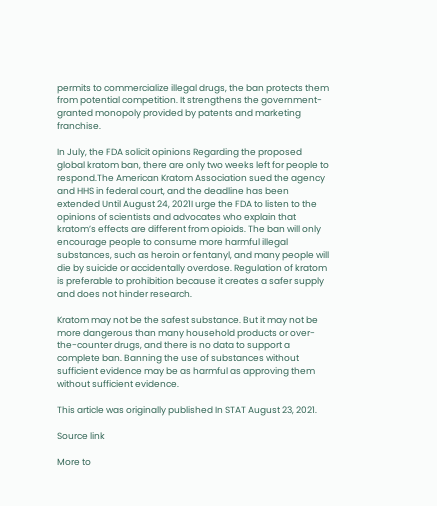permits to commercialize illegal drugs, the ban protects them from potential competition. It strengthens the government-granted monopoly provided by patents and marketing franchise.

In July, the FDA solicit opinions Regarding the proposed global kratom ban, there are only two weeks left for people to respond.The American Kratom Association sued the agency and HHS in federal court, and the deadline has been extended Until August 24, 2021I urge the FDA to listen to the opinions of scientists and advocates who explain that kratom’s effects are different from opioids. The ban will only encourage people to consume more harmful illegal substances, such as heroin or fentanyl, and many people will die by suicide or accidentally overdose. Regulation of kratom is preferable to prohibition because it creates a safer supply and does not hinder research.

Kratom may not be the safest substance. But it may not be more dangerous than many household products or over-the-counter drugs, and there is no data to support a complete ban. Banning the use of substances without sufficient evidence may be as harmful as approving them without sufficient evidence.

This article was originally published In STAT August 23, 2021.

Source link

More to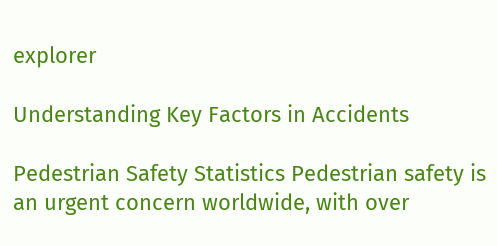explorer

Understanding Key Factors in Accidents

Pedestrian Safety Statistics Pedestrian safety is an urgent concern worldwide, with over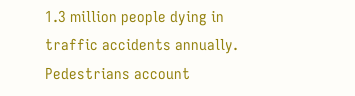1.3 million people dying in traffic accidents annually. Pedestrians account